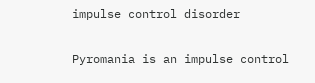impulse control disorder

Pyromania is an impulse control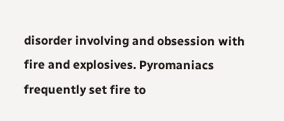disorder involving and obsession with fire and explosives. Pyromaniacs frequently set fire to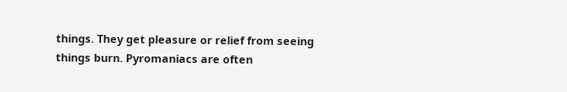things. They get pleasure or relief from seeing things burn. Pyromaniacs are often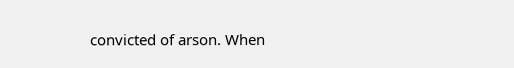convicted of arson. When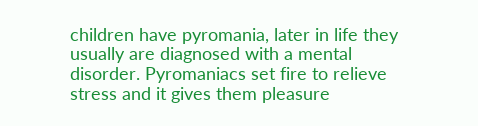children have pyromania, later in life they usually are diagnosed with a mental disorder. Pyromaniacs set fire to relieve stress and it gives them pleasure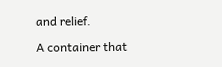and relief.

A container that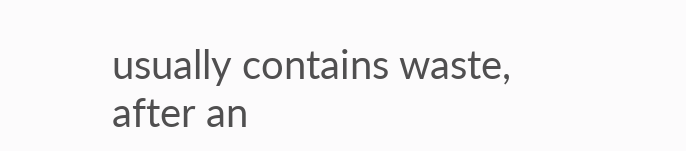usually contains waste, after an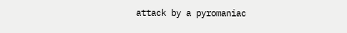attack by a pyromaniac